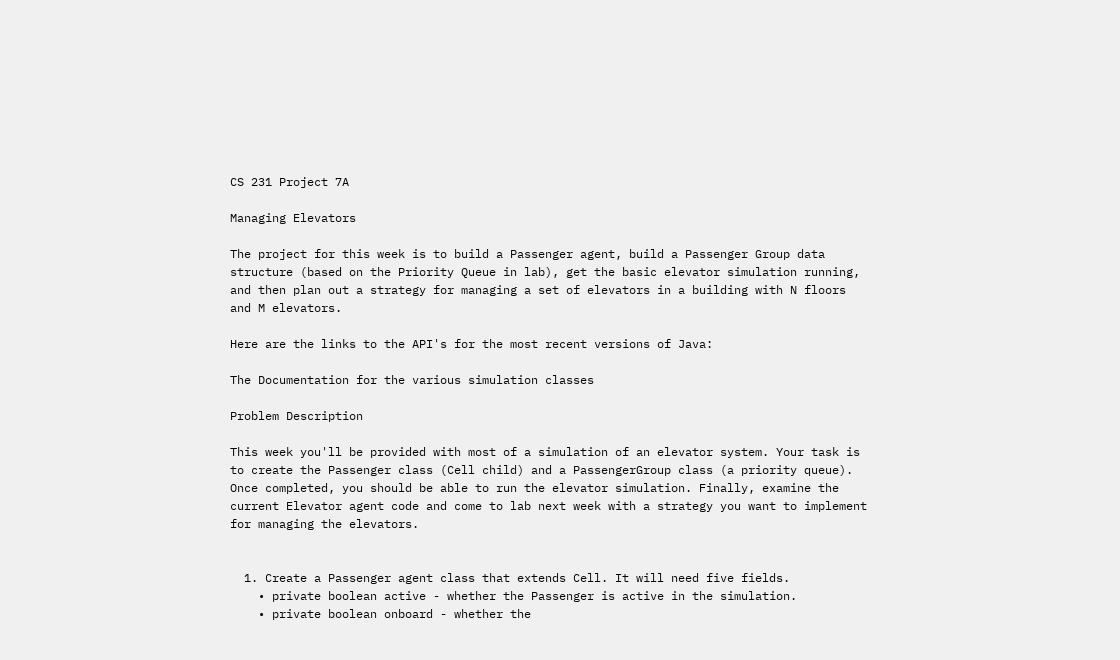CS 231 Project 7A

Managing Elevators

The project for this week is to build a Passenger agent, build a Passenger Group data structure (based on the Priority Queue in lab), get the basic elevator simulation running, and then plan out a strategy for managing a set of elevators in a building with N floors and M elevators.

Here are the links to the API's for the most recent versions of Java:

The Documentation for the various simulation classes

Problem Description

This week you'll be provided with most of a simulation of an elevator system. Your task is to create the Passenger class (Cell child) and a PassengerGroup class (a priority queue). Once completed, you should be able to run the elevator simulation. Finally, examine the current Elevator agent code and come to lab next week with a strategy you want to implement for managing the elevators.


  1. Create a Passenger agent class that extends Cell. It will need five fields.
    • private boolean active - whether the Passenger is active in the simulation.
    • private boolean onboard - whether the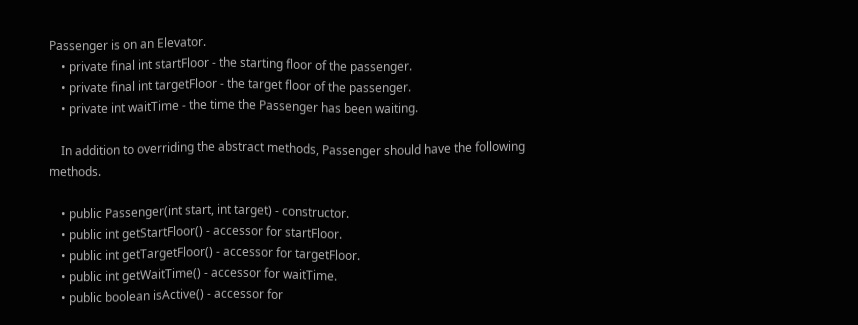Passenger is on an Elevator.
    • private final int startFloor - the starting floor of the passenger.
    • private final int targetFloor - the target floor of the passenger.
    • private int waitTime - the time the Passenger has been waiting.

    In addition to overriding the abstract methods, Passenger should have the following methods.

    • public Passenger(int start, int target) - constructor.
    • public int getStartFloor() - accessor for startFloor.
    • public int getTargetFloor() - accessor for targetFloor.
    • public int getWaitTime() - accessor for waitTime.
    • public boolean isActive() - accessor for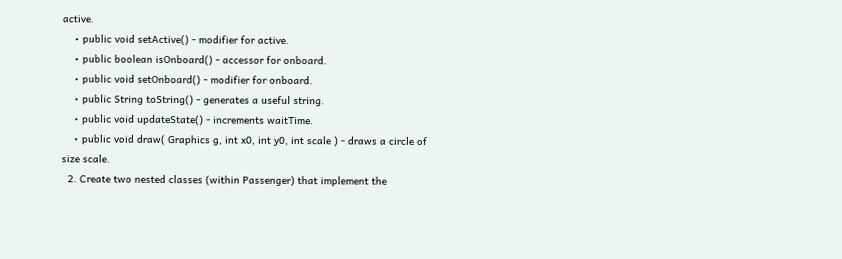active.
    • public void setActive() - modifier for active.
    • public boolean isOnboard() - accessor for onboard.
    • public void setOnboard() - modifier for onboard.
    • public String toString() - generates a useful string.
    • public void updateState() - increments waitTime.
    • public void draw( Graphics g, int x0, int y0, int scale ) - draws a circle of size scale.
  2. Create two nested classes (within Passenger) that implement the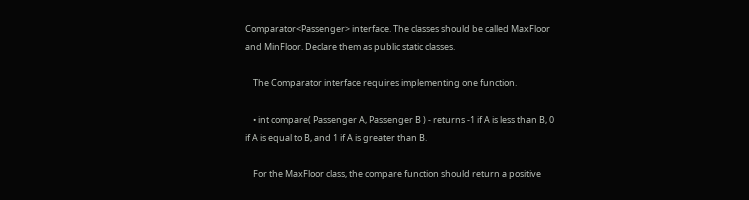Comparator<Passenger> interface. The classes should be called MaxFloor and MinFloor. Declare them as public static classes.

    The Comparator interface requires implementing one function.

    • int compare( Passenger A, Passenger B ) - returns -1 if A is less than B, 0 if A is equal to B, and 1 if A is greater than B.

    For the MaxFloor class, the compare function should return a positive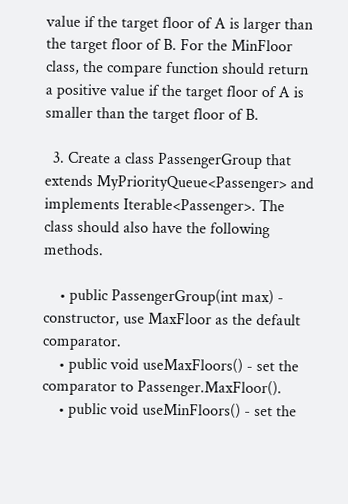value if the target floor of A is larger than the target floor of B. For the MinFloor class, the compare function should return a positive value if the target floor of A is smaller than the target floor of B.

  3. Create a class PassengerGroup that extends MyPriorityQueue<Passenger> and implements Iterable<Passenger>. The class should also have the following methods.

    • public PassengerGroup(int max) - constructor, use MaxFloor as the default comparator.
    • public void useMaxFloors() - set the comparator to Passenger.MaxFloor().
    • public void useMinFloors() - set the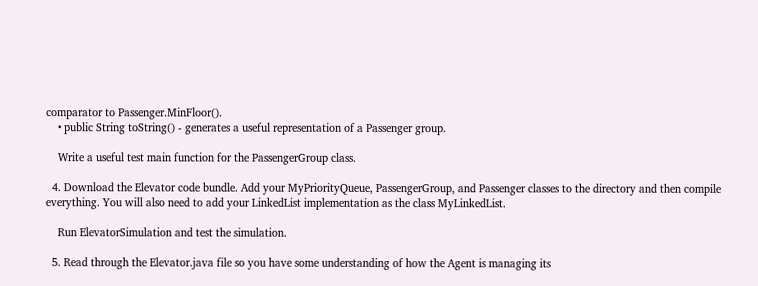comparator to Passenger.MinFloor().
    • public String toString() - generates a useful representation of a Passenger group.

    Write a useful test main function for the PassengerGroup class.

  4. Download the Elevator code bundle. Add your MyPriorityQueue, PassengerGroup, and Passenger classes to the directory and then compile everything. You will also need to add your LinkedList implementation as the class MyLinkedList.

    Run ElevatorSimulation and test the simulation.

  5. Read through the Elevator.java file so you have some understanding of how the Agent is managing its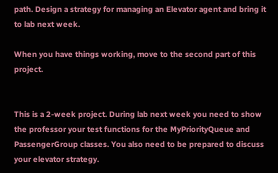path. Design a strategy for managing an Elevator agent and bring it to lab next week.

When you have things working, move to the second part of this project.


This is a 2-week project. During lab next week you need to show the professor your test functions for the MyPriorityQueue and PassengerGroup classes. You also need to be prepared to discuss your elevator strategy.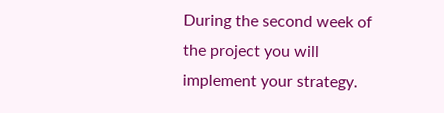During the second week of the project you will implement your strategy.